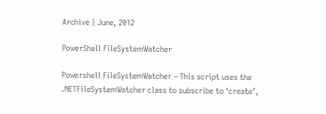Archive | June, 2012

PowerShell FileSystemWatcher

Powershell FileSystemWatcher – This script uses the .NETFileSystemWatcher class to subscribe to ‘create’,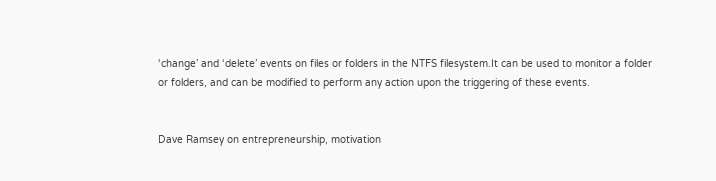‘change’ and ‘delete’ events on files or folders in the NTFS filesystem.It can be used to monitor a folder or folders, and can be modified to perform any action upon the triggering of these events.


Dave Ramsey on entrepreneurship, motivation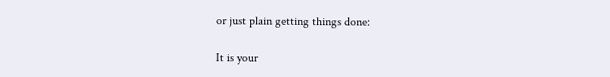or just plain getting things done:

It is your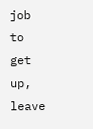job to get up, leave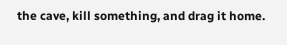the cave, kill something, and drag it home.